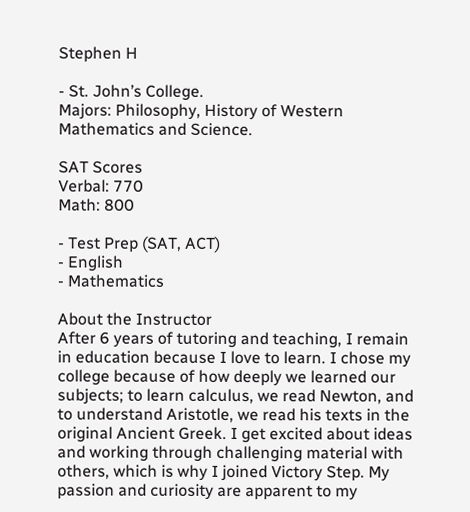Stephen H

- St. John’s College.
Majors: Philosophy, History of Western Mathematics and Science.

SAT Scores
Verbal: 770
Math: 800

- Test Prep (SAT, ACT)
- English
- Mathematics

About the Instructor
After 6 years of tutoring and teaching, I remain in education because I love to learn. I chose my college because of how deeply we learned our subjects; to learn calculus, we read Newton, and to understand Aristotle, we read his texts in the original Ancient Greek. I get excited about ideas and working through challenging material with others, which is why I joined Victory Step. My passion and curiosity are apparent to my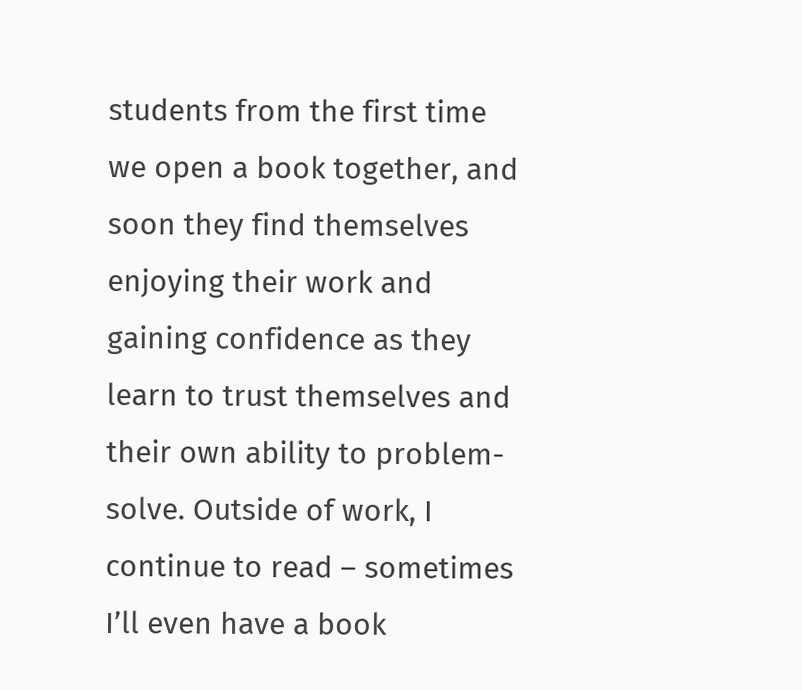students from the first time we open a book together, and soon they find themselves enjoying their work and gaining confidence as they learn to trust themselves and their own ability to problem-solve. Outside of work, I continue to read – sometimes I’ll even have a book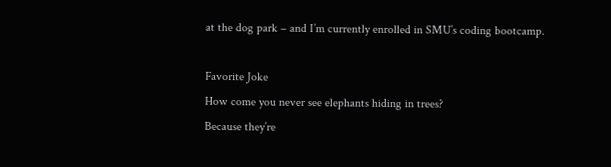at the dog park – and I’m currently enrolled in SMU’s coding bootcamp.

Favorite Joke
How come you never see elephants hiding in trees?
Because they’re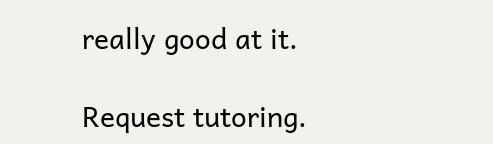really good at it.

Request tutoring.